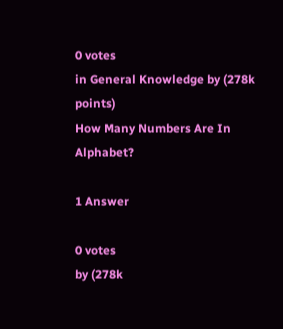0 votes
in General Knowledge by (278k points)
How Many Numbers Are In Alphabet?

1 Answer

0 votes
by (278k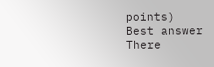points)
Best answer
There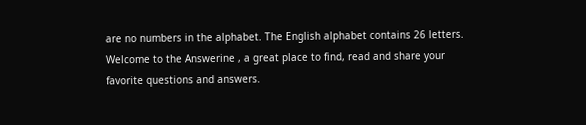are no numbers in the alphabet. The English alphabet contains 26 letters.
Welcome to the Answerine , a great place to find, read and share your favorite questions and answers.